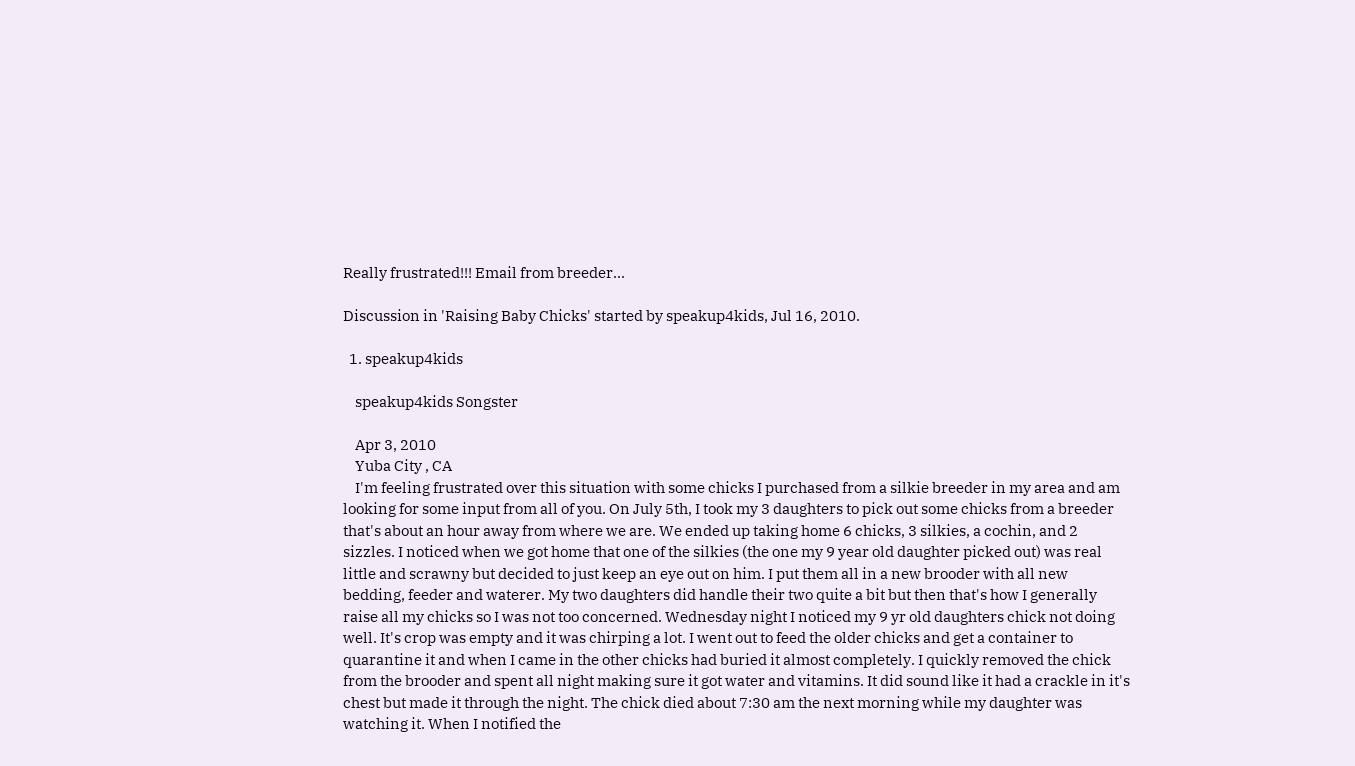Really frustrated!!! Email from breeder...

Discussion in 'Raising Baby Chicks' started by speakup4kids, Jul 16, 2010.

  1. speakup4kids

    speakup4kids Songster

    Apr 3, 2010
    Yuba City , CA
    I'm feeling frustrated over this situation with some chicks I purchased from a silkie breeder in my area and am looking for some input from all of you. On July 5th, I took my 3 daughters to pick out some chicks from a breeder that's about an hour away from where we are. We ended up taking home 6 chicks, 3 silkies, a cochin, and 2 sizzles. I noticed when we got home that one of the silkies (the one my 9 year old daughter picked out) was real little and scrawny but decided to just keep an eye out on him. I put them all in a new brooder with all new bedding, feeder and waterer. My two daughters did handle their two quite a bit but then that's how I generally raise all my chicks so I was not too concerned. Wednesday night I noticed my 9 yr old daughters chick not doing well. It's crop was empty and it was chirping a lot. I went out to feed the older chicks and get a container to quarantine it and when I came in the other chicks had buried it almost completely. I quickly removed the chick from the brooder and spent all night making sure it got water and vitamins. It did sound like it had a crackle in it's chest but made it through the night. The chick died about 7:30 am the next morning while my daughter was watching it. When I notified the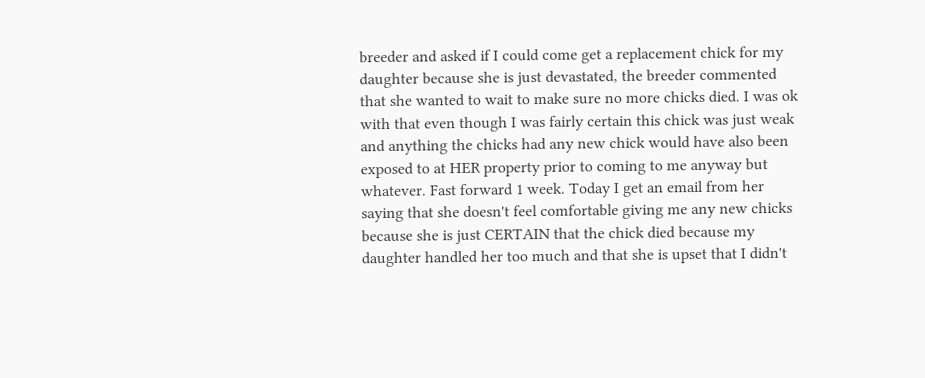breeder and asked if I could come get a replacement chick for my daughter because she is just devastated, the breeder commented that she wanted to wait to make sure no more chicks died. I was ok with that even though I was fairly certain this chick was just weak and anything the chicks had any new chick would have also been exposed to at HER property prior to coming to me anyway but whatever. Fast forward 1 week. Today I get an email from her saying that she doesn't feel comfortable giving me any new chicks because she is just CERTAIN that the chick died because my daughter handled her too much and that she is upset that I didn't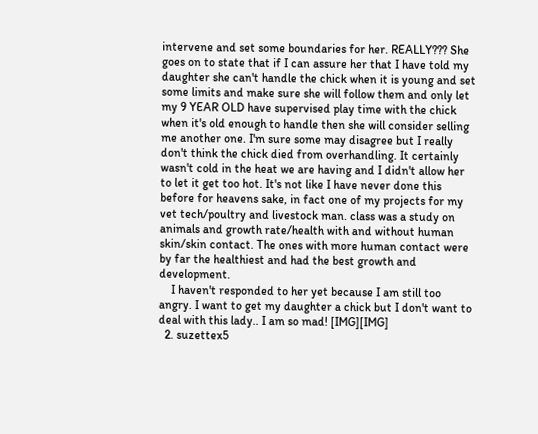intervene and set some boundaries for her. REALLY??? She goes on to state that if I can assure her that I have told my daughter she can't handle the chick when it is young and set some limits and make sure she will follow them and only let my 9 YEAR OLD have supervised play time with the chick when it's old enough to handle then she will consider selling me another one. I'm sure some may disagree but I really don't think the chick died from overhandling. It certainly wasn't cold in the heat we are having and I didn't allow her to let it get too hot. It's not like I have never done this before for heavens sake, in fact one of my projects for my vet tech/poultry and livestock man. class was a study on animals and growth rate/health with and without human skin/skin contact. The ones with more human contact were by far the healthiest and had the best growth and development.
    I haven't responded to her yet because I am still too angry. I want to get my daughter a chick but I don't want to deal with this lady.. I am so mad! [IMG][IMG]
  2. suzettex5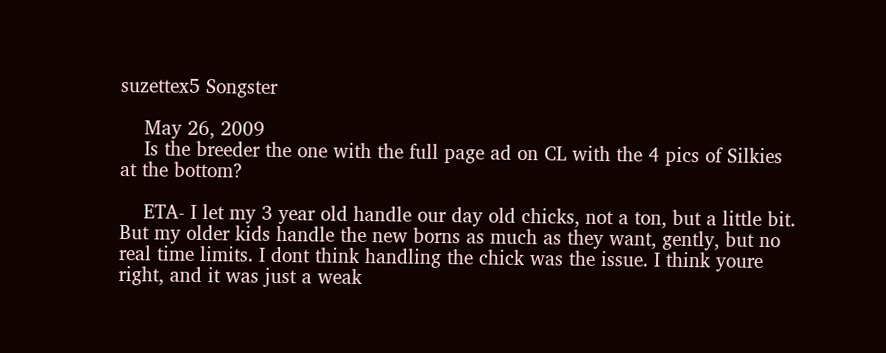suzettex5 Songster

    May 26, 2009
    Is the breeder the one with the full page ad on CL with the 4 pics of Silkies at the bottom?

    ETA- I let my 3 year old handle our day old chicks, not a ton, but a little bit. But my older kids handle the new borns as much as they want, gently, but no real time limits. I dont think handling the chick was the issue. I think youre right, and it was just a weak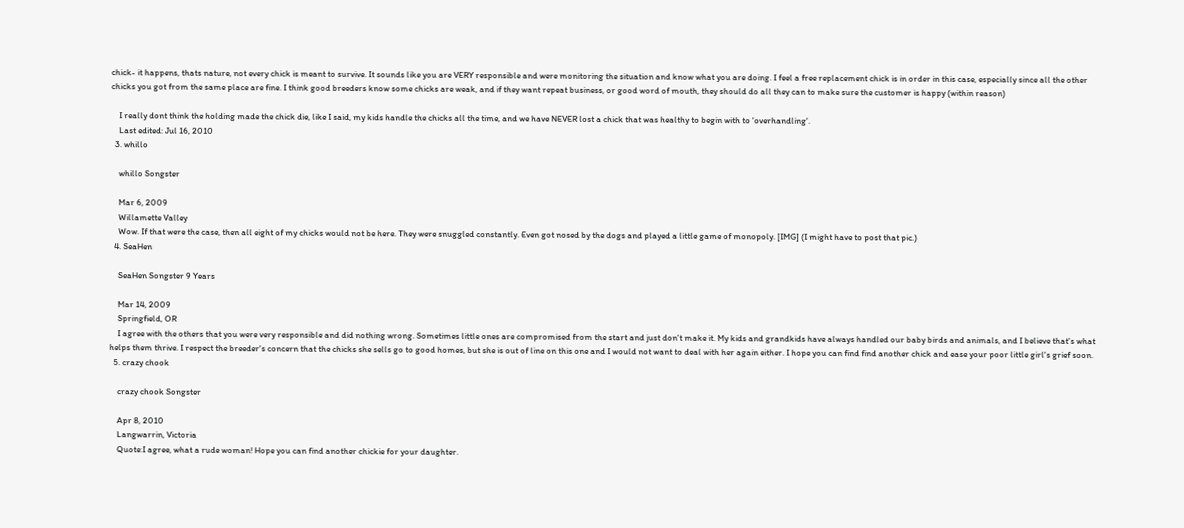chick- it happens, thats nature, not every chick is meant to survive. It sounds like you are VERY responsible and were monitoring the situation and know what you are doing. I feel a free replacement chick is in order in this case, especially since all the other chicks you got from the same place are fine. I think good breeders know some chicks are weak, and if they want repeat business, or good word of mouth, they should do all they can to make sure the customer is happy (within reason)

    I really dont think the holding made the chick die, like I said, my kids handle the chicks all the time, and we have NEVER lost a chick that was healthy to begin with to 'overhandling'.
    Last edited: Jul 16, 2010
  3. whillo

    whillo Songster

    Mar 6, 2009
    Willamette Valley
    Wow. If that were the case, then all eight of my chicks would not be here. They were snuggled constantly. Even got nosed by the dogs and played a little game of monopoly. [IMG] (I might have to post that pic.)
  4. SeaHen

    SeaHen Songster 9 Years

    Mar 14, 2009
    Springfield, OR
    I agree with the others that you were very responsible and did nothing wrong. Sometimes little ones are compromised from the start and just don't make it. My kids and grandkids have always handled our baby birds and animals, and I believe that's what helps them thrive. I respect the breeder's concern that the chicks she sells go to good homes, but she is out of line on this one and I would not want to deal with her again either. I hope you can find find another chick and ease your poor little girl's grief soon.
  5. crazy chook

    crazy chook Songster

    Apr 8, 2010
    Langwarrin, Victoria
    Quote:I agree, what a rude woman! Hope you can find another chickie for your daughter.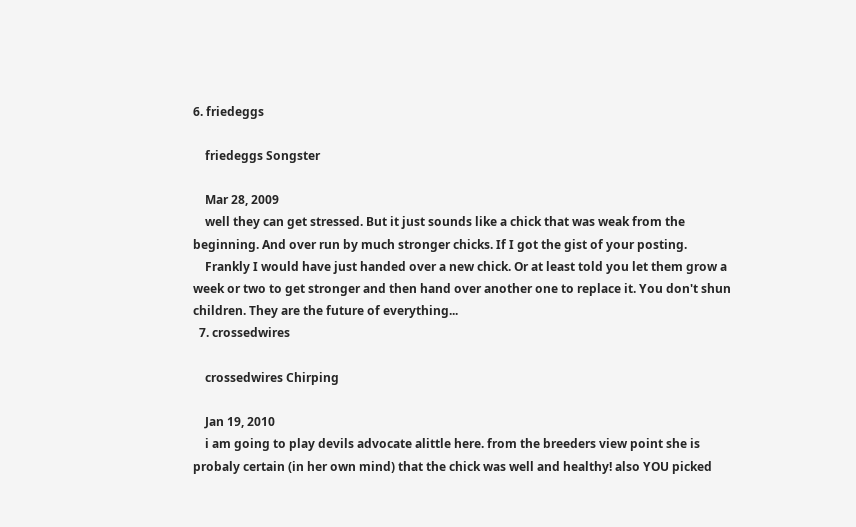6. friedeggs

    friedeggs Songster

    Mar 28, 2009
    well they can get stressed. But it just sounds like a chick that was weak from the beginning. And over run by much stronger chicks. If I got the gist of your posting.
    Frankly I would have just handed over a new chick. Or at least told you let them grow a week or two to get stronger and then hand over another one to replace it. You don't shun children. They are the future of everything...
  7. crossedwires

    crossedwires Chirping

    Jan 19, 2010
    i am going to play devils advocate alittle here. from the breeders view point she is probaly certain (in her own mind) that the chick was well and healthy! also YOU picked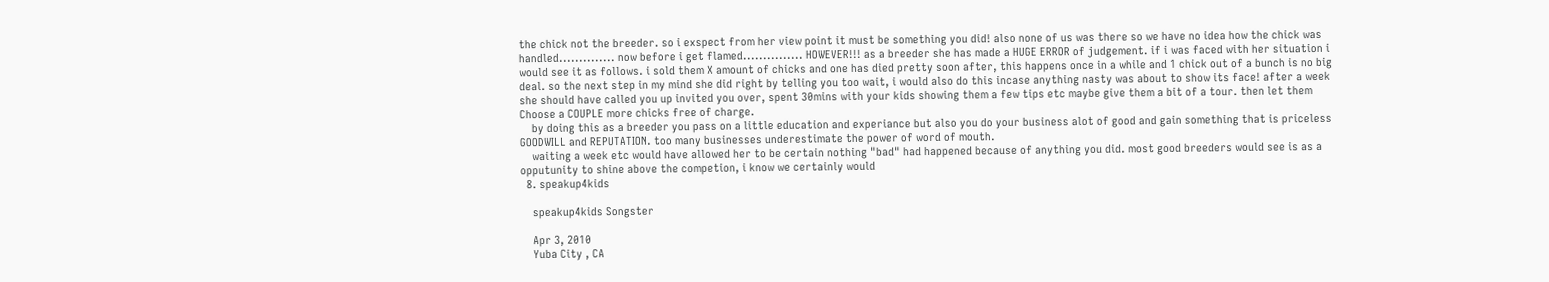the chick not the breeder. so i exspect from her view point it must be something you did! also none of us was there so we have no idea how the chick was handled.............. now before i get flamed............... HOWEVER!!! as a breeder she has made a HUGE ERROR of judgement. if i was faced with her situation i would see it as follows. i sold them X amount of chicks and one has died pretty soon after, this happens once in a while and 1 chick out of a bunch is no big deal. so the next step in my mind she did right by telling you too wait, i would also do this incase anything nasty was about to show its face! after a week she should have called you up invited you over, spent 30mins with your kids showing them a few tips etc maybe give them a bit of a tour. then let them Choose a COUPLE more chicks free of charge.
    by doing this as a breeder you pass on a little education and experiance but also you do your business alot of good and gain something that is priceless GOODWILL and REPUTATION. too many businesses underestimate the power of word of mouth.
    waiting a week etc would have allowed her to be certain nothing "bad" had happened because of anything you did. most good breeders would see is as a opputunity to shine above the competion, i know we certainly would
  8. speakup4kids

    speakup4kids Songster

    Apr 3, 2010
    Yuba City , CA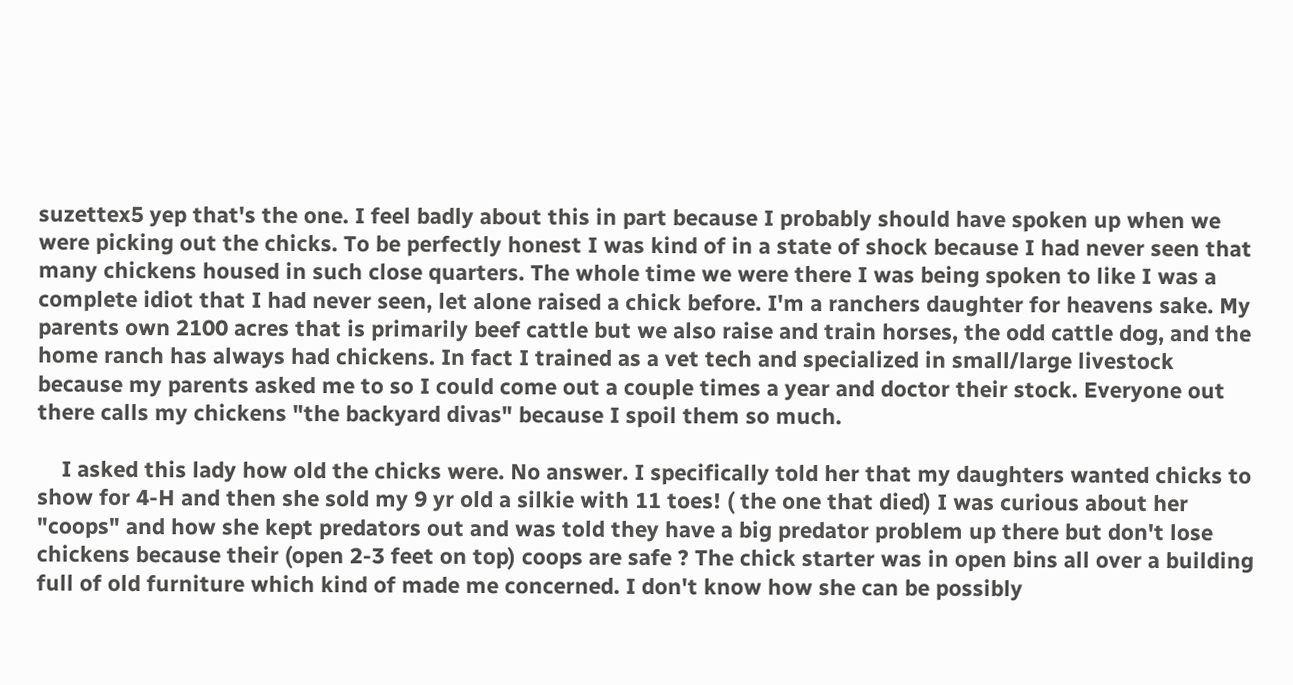suzettex5 yep that's the one. I feel badly about this in part because I probably should have spoken up when we were picking out the chicks. To be perfectly honest I was kind of in a state of shock because I had never seen that many chickens housed in such close quarters. The whole time we were there I was being spoken to like I was a complete idiot that I had never seen, let alone raised a chick before. I'm a ranchers daughter for heavens sake. My parents own 2100 acres that is primarily beef cattle but we also raise and train horses, the odd cattle dog, and the home ranch has always had chickens. In fact I trained as a vet tech and specialized in small/large livestock because my parents asked me to so I could come out a couple times a year and doctor their stock. Everyone out there calls my chickens "the backyard divas" because I spoil them so much.

    I asked this lady how old the chicks were. No answer. I specifically told her that my daughters wanted chicks to show for 4-H and then she sold my 9 yr old a silkie with 11 toes! ( the one that died) I was curious about her "coops" and how she kept predators out and was told they have a big predator problem up there but don't lose chickens because their (open 2-3 feet on top) coops are safe ? The chick starter was in open bins all over a building full of old furniture which kind of made me concerned. I don't know how she can be possibly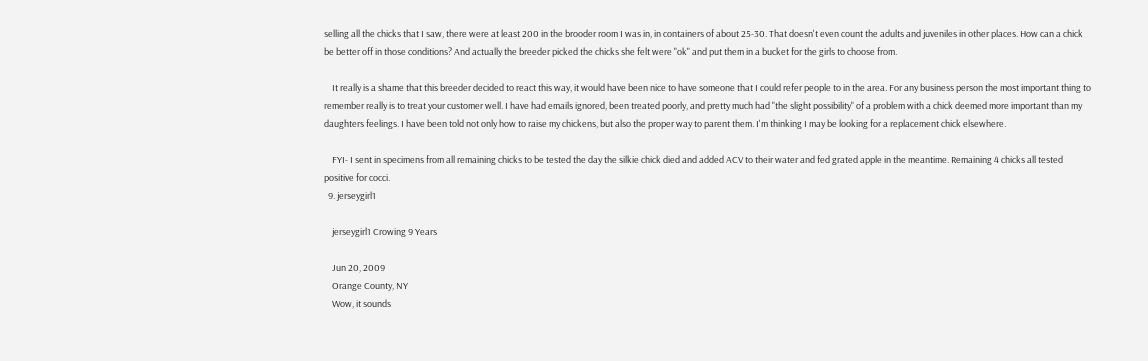selling all the chicks that I saw, there were at least 200 in the brooder room I was in, in containers of about 25-30. That doesn't even count the adults and juveniles in other places. How can a chick be better off in those conditions? And actually the breeder picked the chicks she felt were "ok" and put them in a bucket for the girls to choose from.

    It really is a shame that this breeder decided to react this way, it would have been nice to have someone that I could refer people to in the area. For any business person the most important thing to remember really is to treat your customer well. I have had emails ignored, been treated poorly, and pretty much had "the slight possibility" of a problem with a chick deemed more important than my daughters feelings. I have been told not only how to raise my chickens, but also the proper way to parent them. I'm thinking I may be looking for a replacement chick elsewhere.

    FYI- I sent in specimens from all remaining chicks to be tested the day the silkie chick died and added ACV to their water and fed grated apple in the meantime. Remaining 4 chicks all tested positive for cocci.
  9. jerseygirl1

    jerseygirl1 Crowing 9 Years

    Jun 20, 2009
    Orange County, NY
    Wow, it sounds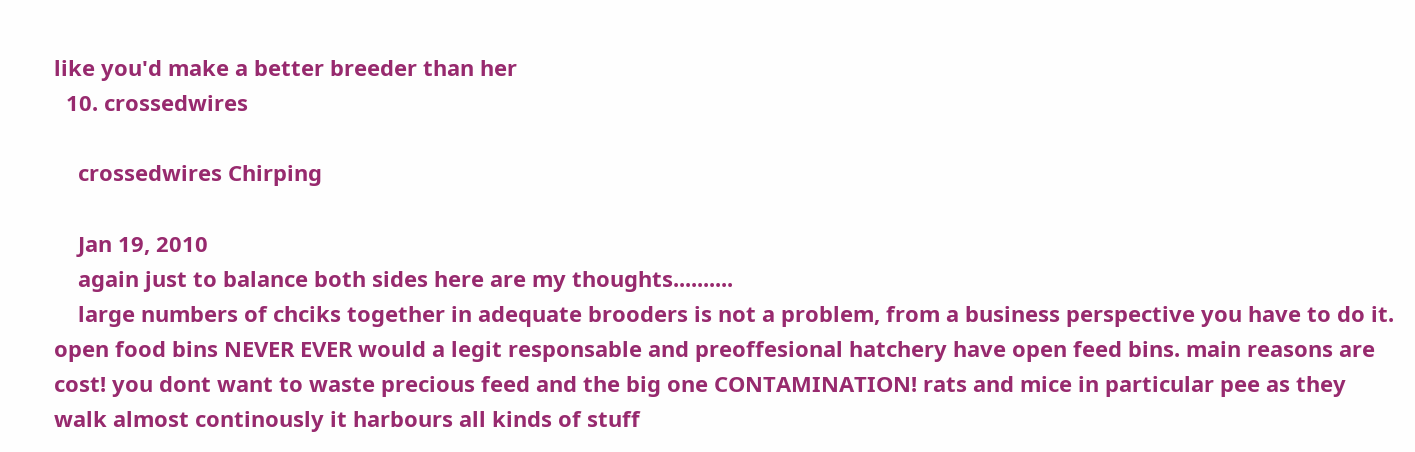like you'd make a better breeder than her
  10. crossedwires

    crossedwires Chirping

    Jan 19, 2010
    again just to balance both sides here are my thoughts..........
    large numbers of chciks together in adequate brooders is not a problem, from a business perspective you have to do it. open food bins NEVER EVER would a legit responsable and preoffesional hatchery have open feed bins. main reasons are cost! you dont want to waste precious feed and the big one CONTAMINATION! rats and mice in particular pee as they walk almost continously it harbours all kinds of stuff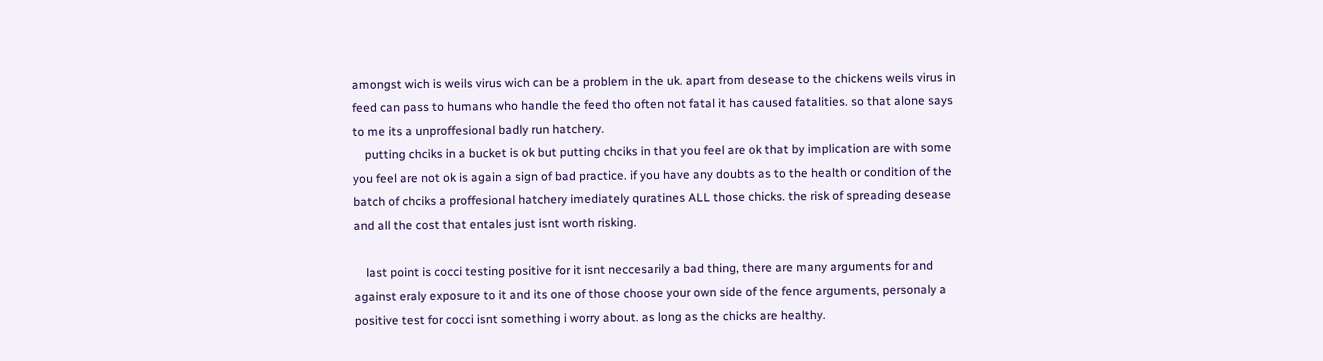amongst wich is weils virus wich can be a problem in the uk. apart from desease to the chickens weils virus in feed can pass to humans who handle the feed tho often not fatal it has caused fatalities. so that alone says to me its a unproffesional badly run hatchery.
    putting chciks in a bucket is ok but putting chciks in that you feel are ok that by implication are with some you feel are not ok is again a sign of bad practice. if you have any doubts as to the health or condition of the batch of chciks a proffesional hatchery imediately quratines ALL those chicks. the risk of spreading desease and all the cost that entales just isnt worth risking.

    last point is cocci testing positive for it isnt neccesarily a bad thing, there are many arguments for and against eraly exposure to it and its one of those choose your own side of the fence arguments, personaly a positive test for cocci isnt something i worry about. as long as the chicks are healthy.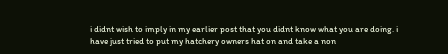i didnt wish to imply in my earlier post that you didnt know what you are doing. i have just tried to put my hatchery owners hat on and take a non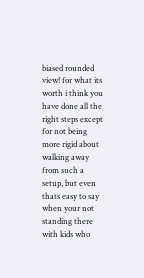biased rounded view! for what its worth i think you have done all the right steps except for not being more rigid about walking away from such a setup, but even thats easy to say when your not standing there with kids who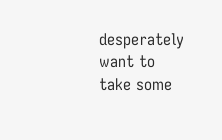desperately want to take some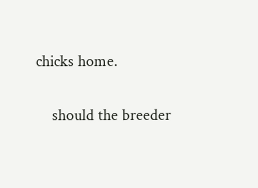chicks home.

    should the breeder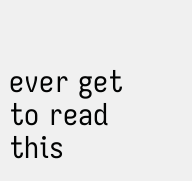ever get to read this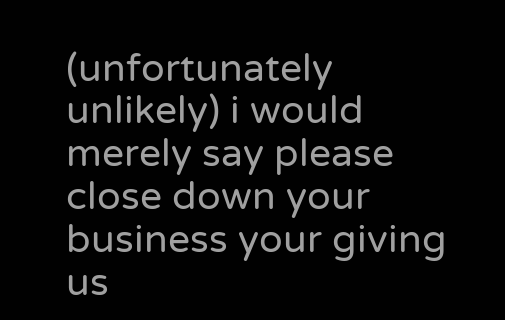(unfortunately unlikely) i would merely say please close down your business your giving us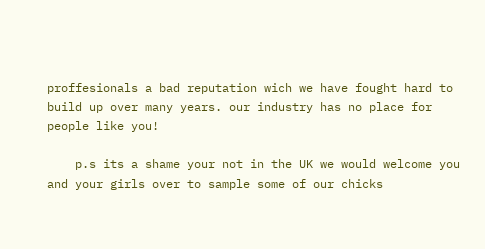proffesionals a bad reputation wich we have fought hard to build up over many years. our industry has no place for people like you!

    p.s its a shame your not in the UK we would welcome you and your girls over to sample some of our chicks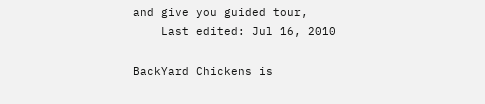and give you guided tour,
    Last edited: Jul 16, 2010

BackYard Chickens is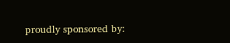proudly sponsored by: